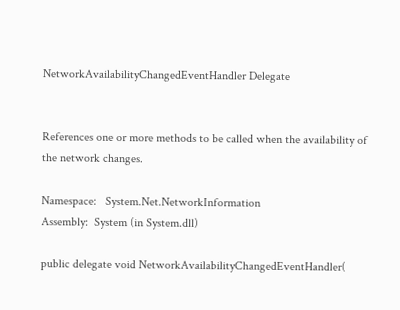NetworkAvailabilityChangedEventHandler Delegate


References one or more methods to be called when the availability of the network changes.

Namespace:   System.Net.NetworkInformation
Assembly:  System (in System.dll)

public delegate void NetworkAvailabilityChangedEventHandler(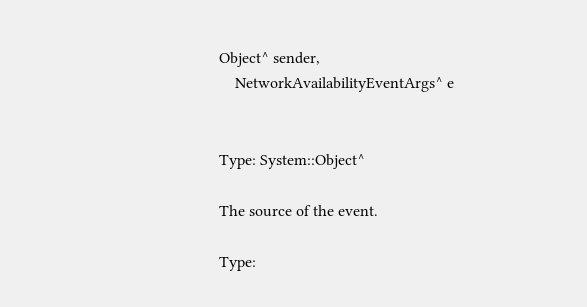Object^ sender,
    NetworkAvailabilityEventArgs^ e


Type: System::Object^

The source of the event.

Type: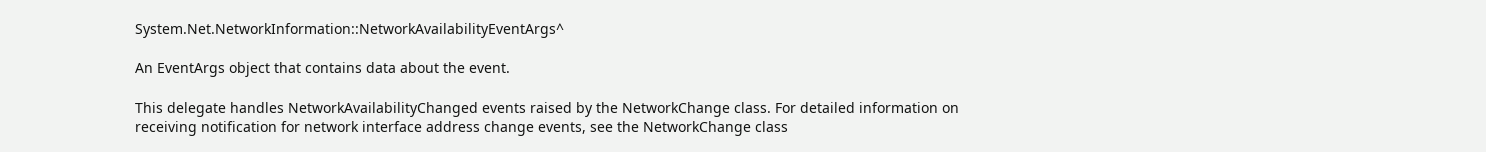System.Net.NetworkInformation::NetworkAvailabilityEventArgs^

An EventArgs object that contains data about the event.

This delegate handles NetworkAvailabilityChanged events raised by the NetworkChange class. For detailed information on receiving notification for network interface address change events, see the NetworkChange class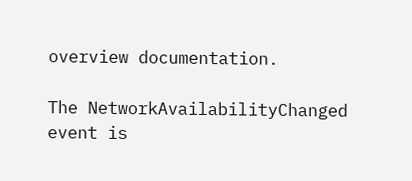overview documentation.

The NetworkAvailabilityChanged event is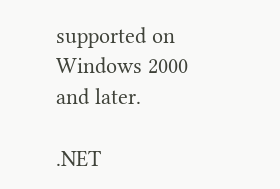supported on Windows 2000 and later.

.NET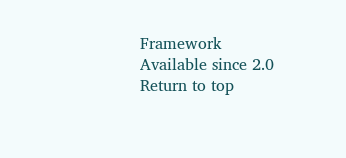Framework
Available since 2.0
Return to top